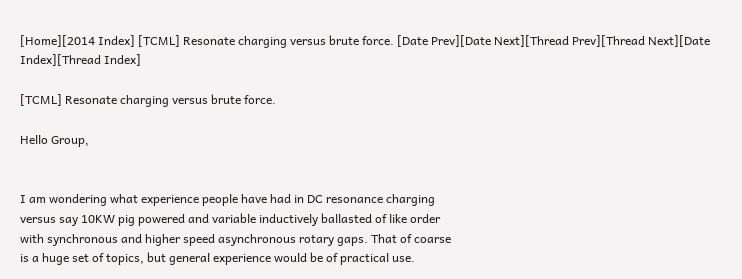[Home][2014 Index] [TCML] Resonate charging versus brute force. [Date Prev][Date Next][Thread Prev][Thread Next][Date Index][Thread Index]

[TCML] Resonate charging versus brute force.

Hello Group,


I am wondering what experience people have had in DC resonance charging
versus say 10KW pig powered and variable inductively ballasted of like order
with synchronous and higher speed asynchronous rotary gaps. That of coarse
is a huge set of topics, but general experience would be of practical use.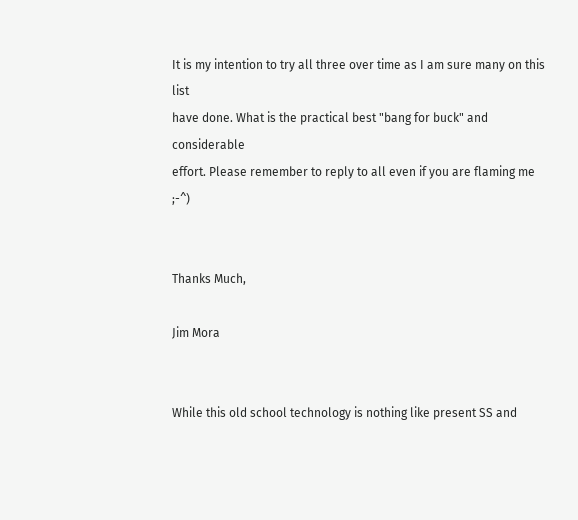It is my intention to try all three over time as I am sure many on this list
have done. What is the practical best "bang for buck" and considerable
effort. Please remember to reply to all even if you are flaming me ;-^)


Thanks Much,

Jim Mora


While this old school technology is nothing like present SS and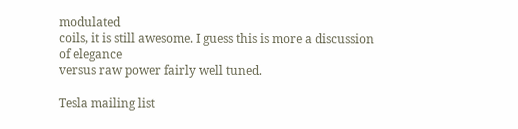modulated
coils, it is still awesome. I guess this is more a discussion of elegance
versus raw power fairly well tuned.

Tesla mailing list